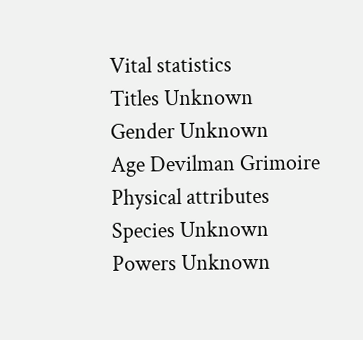Vital statistics
Titles Unknown
Gender Unknown
Age Devilman Grimoire
Physical attributes
Species Unknown
Powers Unknown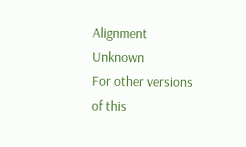Alignment Unknown
For other versions of this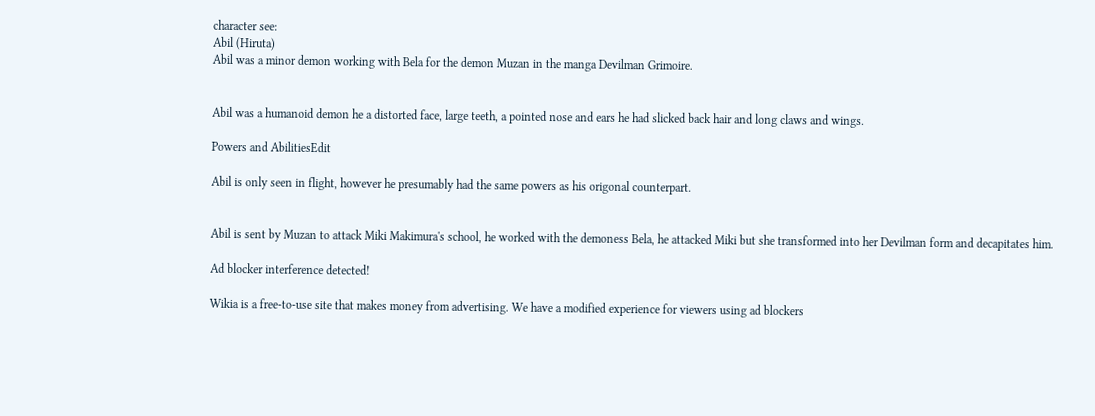character see:
Abil (Hiruta)
Abil was a minor demon working with Bela for the demon Muzan in the manga Devilman Grimoire.


Abil was a humanoid demon he a distorted face, large teeth, a pointed nose and ears he had slicked back hair and long claws and wings.

Powers and AbilitiesEdit

Abil is only seen in flight, however he presumably had the same powers as his origonal counterpart.


Abil is sent by Muzan to attack Miki Makimura's school, he worked with the demoness Bela, he attacked Miki but she transformed into her Devilman form and decapitates him.

Ad blocker interference detected!

Wikia is a free-to-use site that makes money from advertising. We have a modified experience for viewers using ad blockers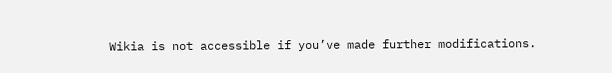Wikia is not accessible if you’ve made further modifications.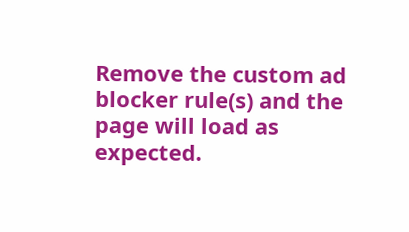Remove the custom ad blocker rule(s) and the page will load as expected.